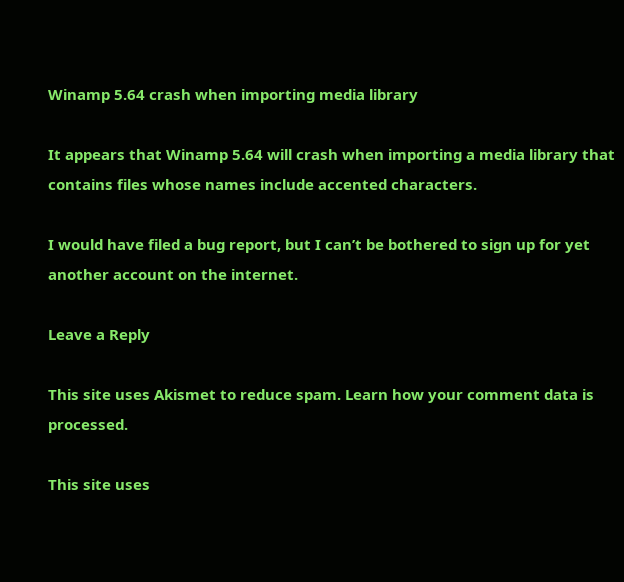Winamp 5.64 crash when importing media library

It appears that Winamp 5.64 will crash when importing a media library that contains files whose names include accented characters.

I would have filed a bug report, but I can’t be bothered to sign up for yet another account on the internet.

Leave a Reply

This site uses Akismet to reduce spam. Learn how your comment data is processed.

This site uses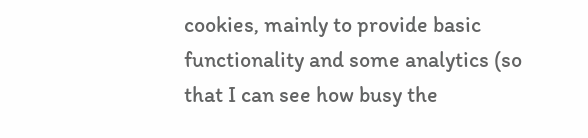cookies, mainly to provide basic functionality and some analytics (so that I can see how busy the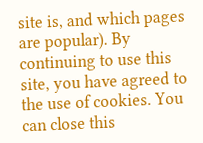site is, and which pages are popular). By continuing to use this site, you have agreed to the use of cookies. You can close this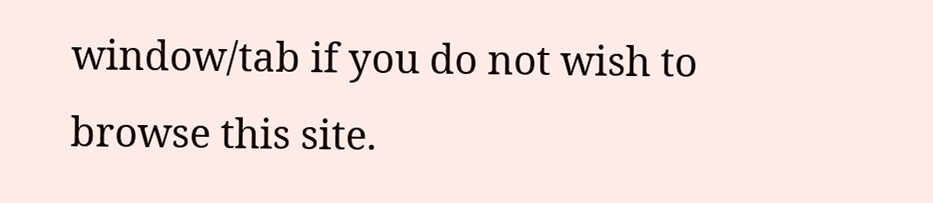window/tab if you do not wish to browse this site.